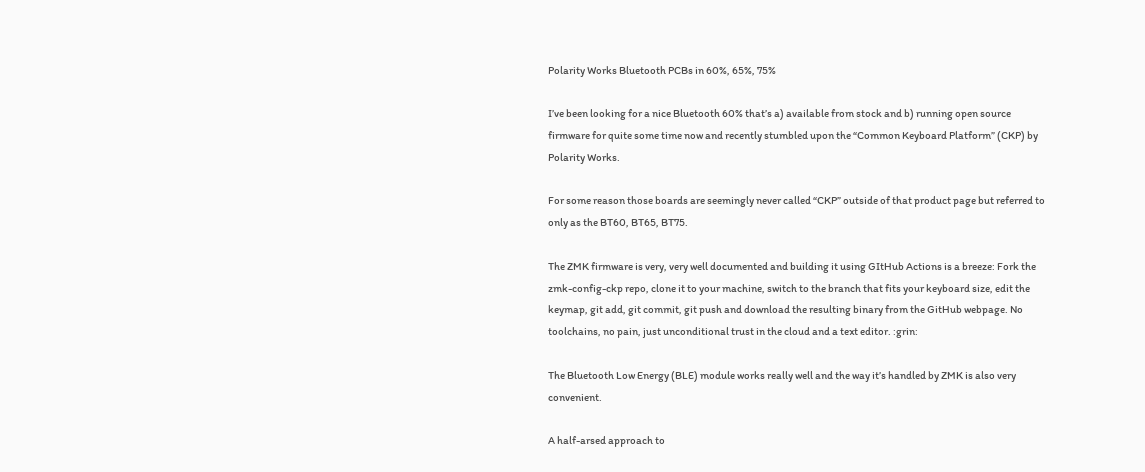Polarity Works Bluetooth PCBs in 60%, 65%, 75%

I’ve been looking for a nice Bluetooth 60% that’s a) available from stock and b) running open source firmware for quite some time now and recently stumbled upon the “Common Keyboard Platform” (CKP) by Polarity Works.

For some reason those boards are seemingly never called “CKP” outside of that product page but referred to only as the BT60, BT65, BT75.

The ZMK firmware is very, very well documented and building it using GItHub Actions is a breeze: Fork the zmk-config-ckp repo, clone it to your machine, switch to the branch that fits your keyboard size, edit the keymap, git add, git commit, git push and download the resulting binary from the GitHub webpage. No toolchains, no pain, just unconditional trust in the cloud and a text editor. :grin:

The Bluetooth Low Energy (BLE) module works really well and the way it’s handled by ZMK is also very convenient.

A half-arsed approach to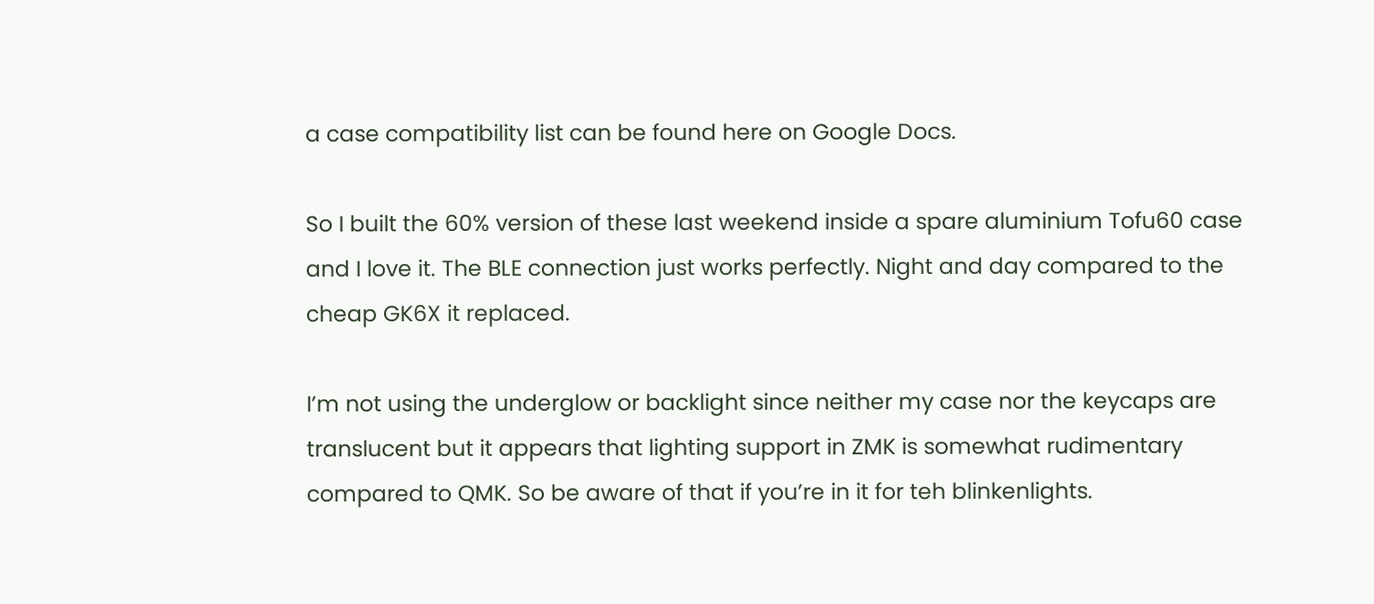a case compatibility list can be found here on Google Docs.

So I built the 60% version of these last weekend inside a spare aluminium Tofu60 case and I love it. The BLE connection just works perfectly. Night and day compared to the cheap GK6X it replaced.

I’m not using the underglow or backlight since neither my case nor the keycaps are translucent but it appears that lighting support in ZMK is somewhat rudimentary compared to QMK. So be aware of that if you’re in it for teh blinkenlights.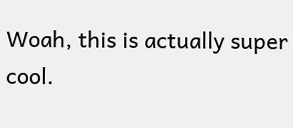Woah, this is actually super cool.